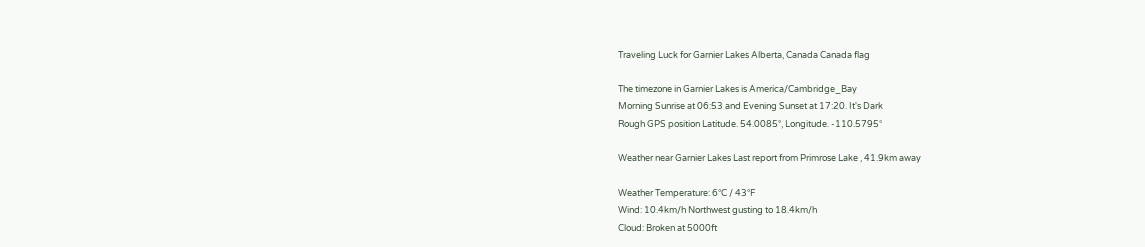Traveling Luck for Garnier Lakes Alberta, Canada Canada flag

The timezone in Garnier Lakes is America/Cambridge_Bay
Morning Sunrise at 06:53 and Evening Sunset at 17:20. It's Dark
Rough GPS position Latitude. 54.0085°, Longitude. -110.5795°

Weather near Garnier Lakes Last report from Primrose Lake , 41.9km away

Weather Temperature: 6°C / 43°F
Wind: 10.4km/h Northwest gusting to 18.4km/h
Cloud: Broken at 5000ft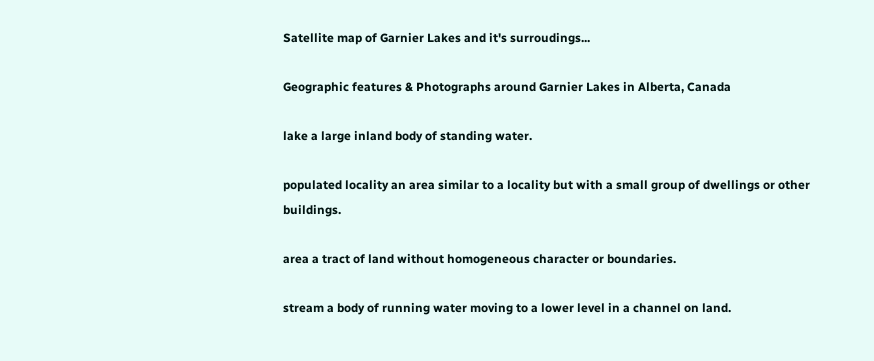Satellite map of Garnier Lakes and it's surroudings...

Geographic features & Photographs around Garnier Lakes in Alberta, Canada

lake a large inland body of standing water.

populated locality an area similar to a locality but with a small group of dwellings or other buildings.

area a tract of land without homogeneous character or boundaries.

stream a body of running water moving to a lower level in a channel on land.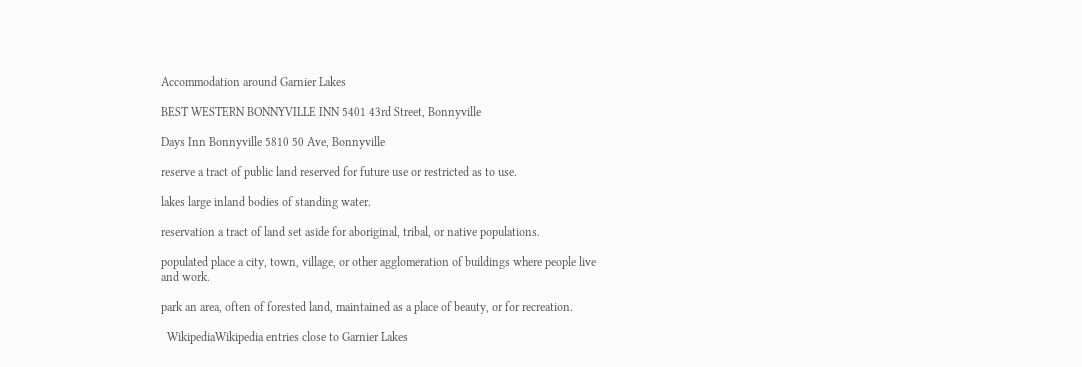Accommodation around Garnier Lakes

BEST WESTERN BONNYVILLE INN 5401 43rd Street, Bonnyville

Days Inn Bonnyville 5810 50 Ave, Bonnyville

reserve a tract of public land reserved for future use or restricted as to use.

lakes large inland bodies of standing water.

reservation a tract of land set aside for aboriginal, tribal, or native populations.

populated place a city, town, village, or other agglomeration of buildings where people live and work.

park an area, often of forested land, maintained as a place of beauty, or for recreation.

  WikipediaWikipedia entries close to Garnier Lakes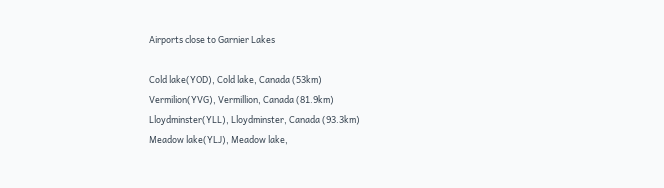Airports close to Garnier Lakes

Cold lake(YOD), Cold lake, Canada (53km)
Vermilion(YVG), Vermillion, Canada (81.9km)
Lloydminster(YLL), Lloydminster, Canada (93.3km)
Meadow lake(YLJ), Meadow lake,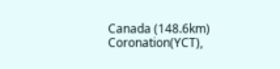Canada (148.6km)
Coronation(YCT),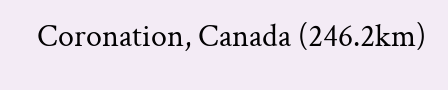Coronation, Canada (246.2km)